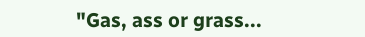"Gas, ass or grass...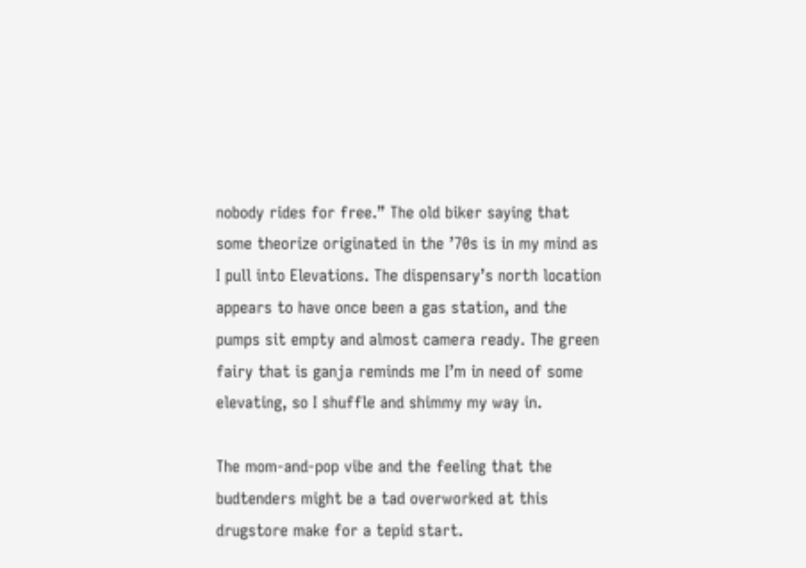nobody rides for free.” The old biker saying that some theorize originated in the ’70s is in my mind as I pull into Elevations. The dispensary’s north location appears to have once been a gas station, and the pumps sit empty and almost camera ready. The green fairy that is ganja reminds me I’m in need of some elevating, so I shuffle and shimmy my way in.

The mom-and-pop vibe and the feeling that the budtenders might be a tad overworked at this drugstore make for a tepid start.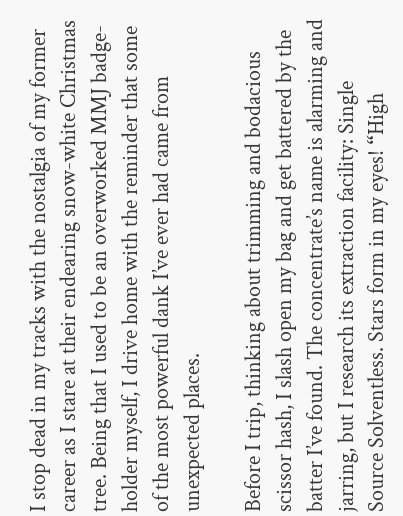I stop dead in my tracks with the nostalgia of my former career as I stare at their endearing snow-white Christmas tree. Being that I used to be an overworked MMJ badge-holder myself, I drive home with the reminder that some of the most powerful dank I’ve ever had came from unexpected places.

Before I trip, thinking about trimming and bodacious scissor hash, I slash open my bag and get battered by the batter I’ve found. The concentrate’s name is alarming and jarring, but I research its extraction facility: Single Source Solventless. Stars form in my eyes! “High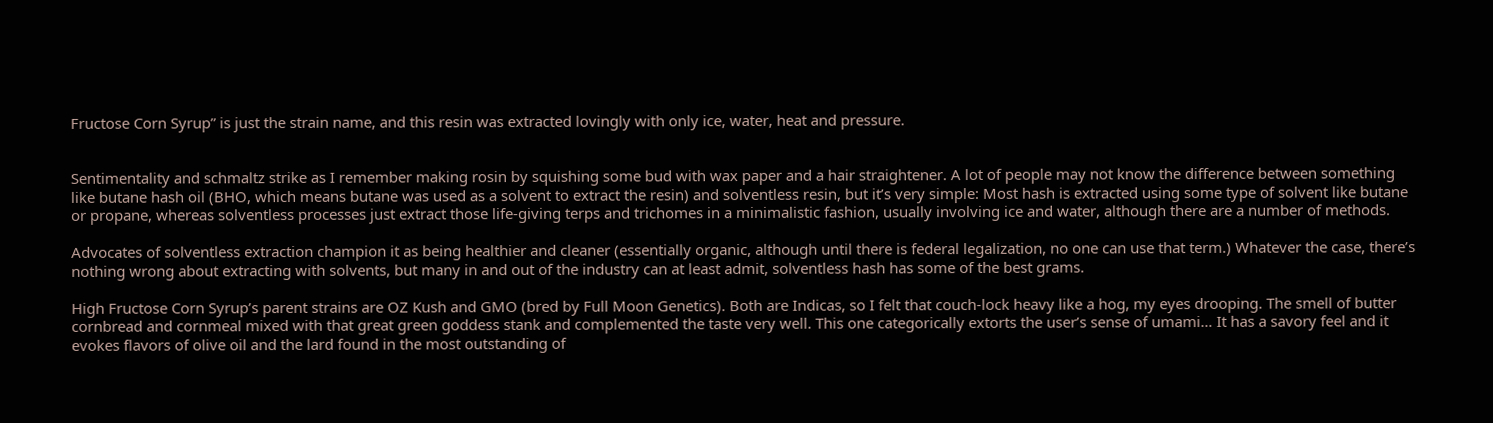Fructose Corn Syrup” is just the strain name, and this resin was extracted lovingly with only ice, water, heat and pressure.


Sentimentality and schmaltz strike as I remember making rosin by squishing some bud with wax paper and a hair straightener. A lot of people may not know the difference between something like butane hash oil (BHO, which means butane was used as a solvent to extract the resin) and solventless resin, but it’s very simple: Most hash is extracted using some type of solvent like butane or propane, whereas solventless processes just extract those life-giving terps and trichomes in a minimalistic fashion, usually involving ice and water, although there are a number of methods.

Advocates of solventless extraction champion it as being healthier and cleaner (essentially organic, although until there is federal legalization, no one can use that term.) Whatever the case, there’s nothing wrong about extracting with solvents, but many in and out of the industry can at least admit, solventless hash has some of the best grams.

High Fructose Corn Syrup’s parent strains are OZ Kush and GMO (bred by Full Moon Genetics). Both are Indicas, so I felt that couch-lock heavy like a hog, my eyes drooping. The smell of butter cornbread and cornmeal mixed with that great green goddess stank and complemented the taste very well. This one categorically extorts the user’s sense of umami… It has a savory feel and it evokes flavors of olive oil and the lard found in the most outstanding of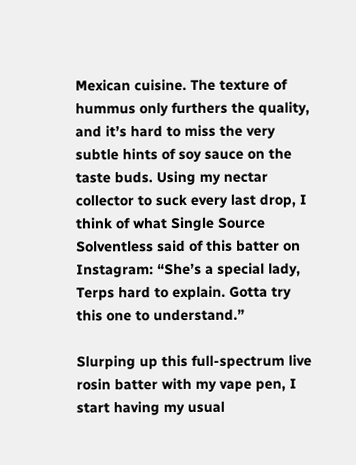Mexican cuisine. The texture of hummus only furthers the quality, and it’s hard to miss the very subtle hints of soy sauce on the taste buds. Using my nectar collector to suck every last drop, I think of what Single Source Solventless said of this batter on Instagram: “She’s a special lady, Terps hard to explain. Gotta try this one to understand.”

Slurping up this full-spectrum live rosin batter with my vape pen, I start having my usual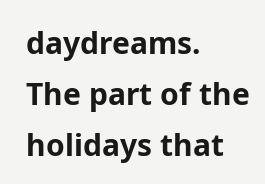daydreams. The part of the holidays that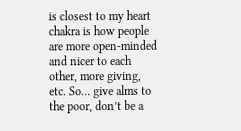is closest to my heart chakra is how people are more open-minded and nicer to each other, more giving, etc. So… give alms to the poor, don’t be a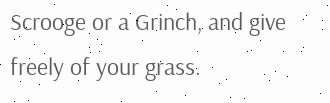Scrooge or a Grinch, and give freely of your grass.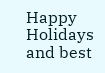Happy Holidays and best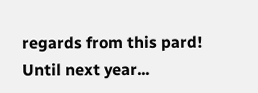regards from this pard! Until next year...